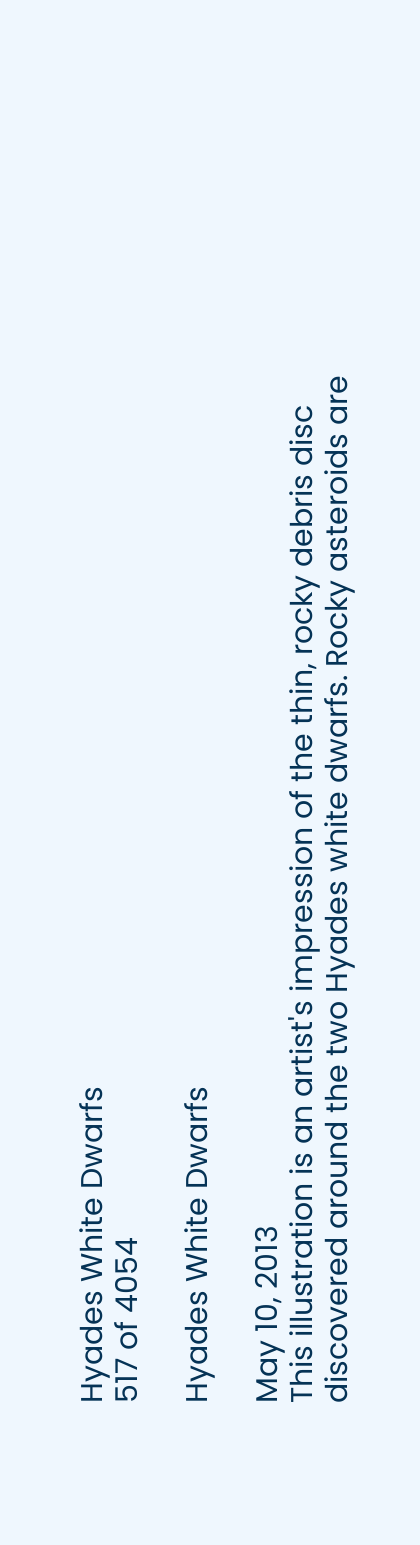Hyades White Dwarfs
517 of 4054

Hyades White Dwarfs

May 10, 2013
This illustration is an artist's impression of the thin, rocky debris disc discovered around the two Hyades white dwarfs. Rocky asteroids are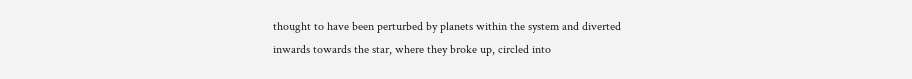thought to have been perturbed by planets within the system and diverted inwards towards the star, where they broke up, circled into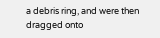a debris ring, and were then dragged onto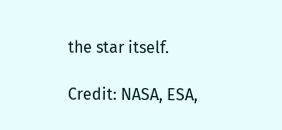the star itself.

Credit: NASA, ESA,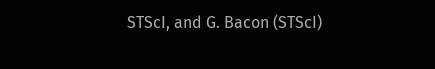STScI, and G. Bacon (STScI)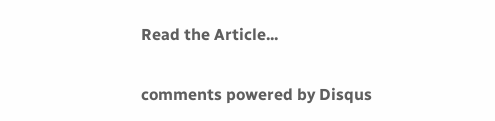Read the Article...

comments powered by Disqus